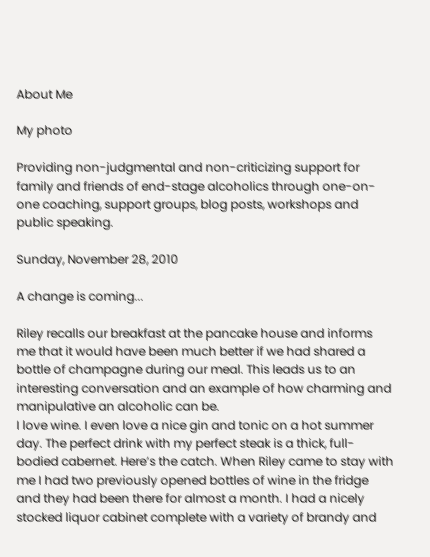About Me

My photo

Providing non-judgmental and non-criticizing support for family and friends of end-stage alcoholics through one-on-one coaching, support groups, blog posts, workshops and public speaking.

Sunday, November 28, 2010

A change is coming...

Riley recalls our breakfast at the pancake house and informs me that it would have been much better if we had shared a bottle of champagne during our meal. This leads us to an interesting conversation and an example of how charming and manipulative an alcoholic can be.
I love wine. I even love a nice gin and tonic on a hot summer day. The perfect drink with my perfect steak is a thick, full-bodied cabernet. Here’s the catch. When Riley came to stay with me I had two previously opened bottles of wine in the fridge and they had been there for almost a month. I had a nicely stocked liquor cabinet complete with a variety of brandy and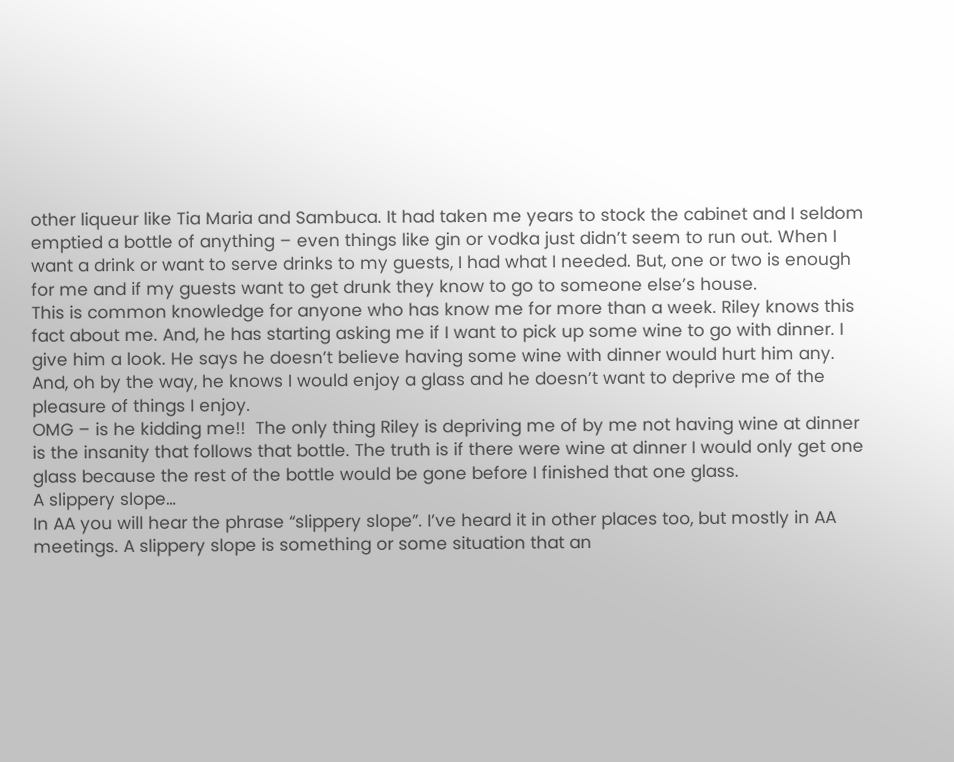other liqueur like Tia Maria and Sambuca. It had taken me years to stock the cabinet and I seldom emptied a bottle of anything – even things like gin or vodka just didn’t seem to run out. When I want a drink or want to serve drinks to my guests, I had what I needed. But, one or two is enough for me and if my guests want to get drunk they know to go to someone else’s house.
This is common knowledge for anyone who has know me for more than a week. Riley knows this fact about me. And, he has starting asking me if I want to pick up some wine to go with dinner. I give him a look. He says he doesn’t believe having some wine with dinner would hurt him any. And, oh by the way, he knows I would enjoy a glass and he doesn’t want to deprive me of the pleasure of things I enjoy.
OMG – is he kidding me!!  The only thing Riley is depriving me of by me not having wine at dinner is the insanity that follows that bottle. The truth is if there were wine at dinner I would only get one glass because the rest of the bottle would be gone before I finished that one glass.
A slippery slope…
In AA you will hear the phrase “slippery slope”. I’ve heard it in other places too, but mostly in AA meetings. A slippery slope is something or some situation that an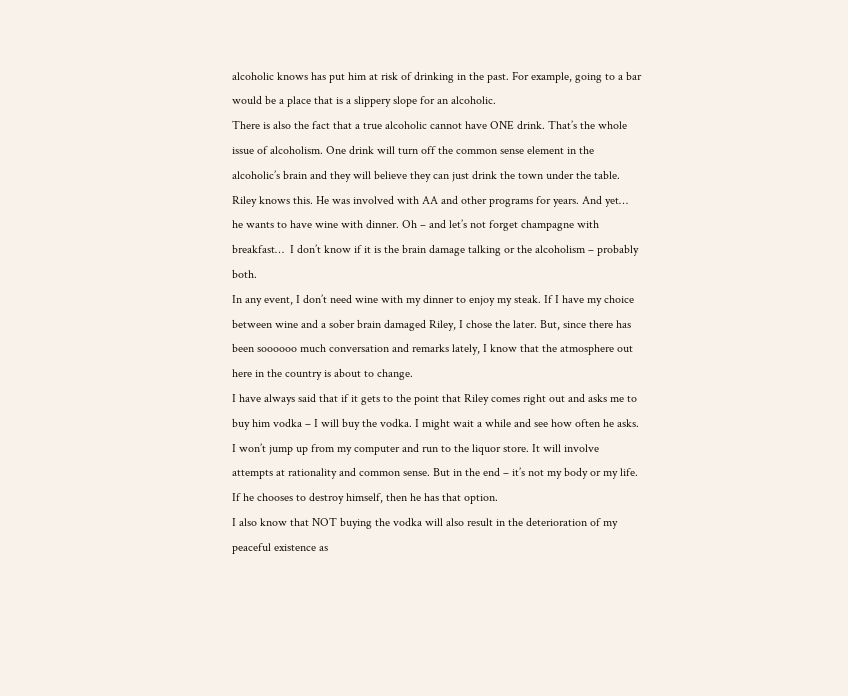alcoholic knows has put him at risk of drinking in the past. For example, going to a bar would be a place that is a slippery slope for an alcoholic.
There is also the fact that a true alcoholic cannot have ONE drink. That’s the whole issue of alcoholism. One drink will turn off the common sense element in the alcoholic’s brain and they will believe they can just drink the town under the table.
Riley knows this. He was involved with AA and other programs for years. And yet… he wants to have wine with dinner. Oh – and let’s not forget champagne with breakfast…  I don’t know if it is the brain damage talking or the alcoholism – probably both.
In any event, I don’t need wine with my dinner to enjoy my steak. If I have my choice between wine and a sober brain damaged Riley, I chose the later. But, since there has been soooooo much conversation and remarks lately, I know that the atmosphere out here in the country is about to change.
I have always said that if it gets to the point that Riley comes right out and asks me to buy him vodka – I will buy the vodka. I might wait a while and see how often he asks. I won’t jump up from my computer and run to the liquor store. It will involve attempts at rationality and common sense. But in the end – it’s not my body or my life. If he chooses to destroy himself, then he has that option.
I also know that NOT buying the vodka will also result in the deterioration of my peaceful existence as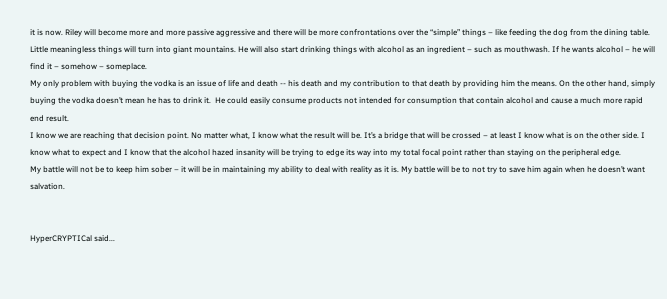it is now. Riley will become more and more passive aggressive and there will be more confrontations over the “simple” things – like feeding the dog from the dining table. Little meaningless things will turn into giant mountains. He will also start drinking things with alcohol as an ingredient – such as mouthwash. If he wants alcohol – he will find it – somehow – someplace.
My only problem with buying the vodka is an issue of life and death -- his death and my contribution to that death by providing him the means. On the other hand, simply buying the vodka doesn’t mean he has to drink it.  He could easily consume products not intended for consumption that contain alcohol and cause a much more rapid end result.
I know we are reaching that decision point. No matter what, I know what the result will be. It’s a bridge that will be crossed – at least I know what is on the other side. I know what to expect and I know that the alcohol hazed insanity will be trying to edge its way into my total focal point rather than staying on the peripheral edge.
My battle will not be to keep him sober – it will be in maintaining my ability to deal with reality as it is. My battle will be to not try to save him again when he doesn’t want salvation.


HyperCRYPTICal said...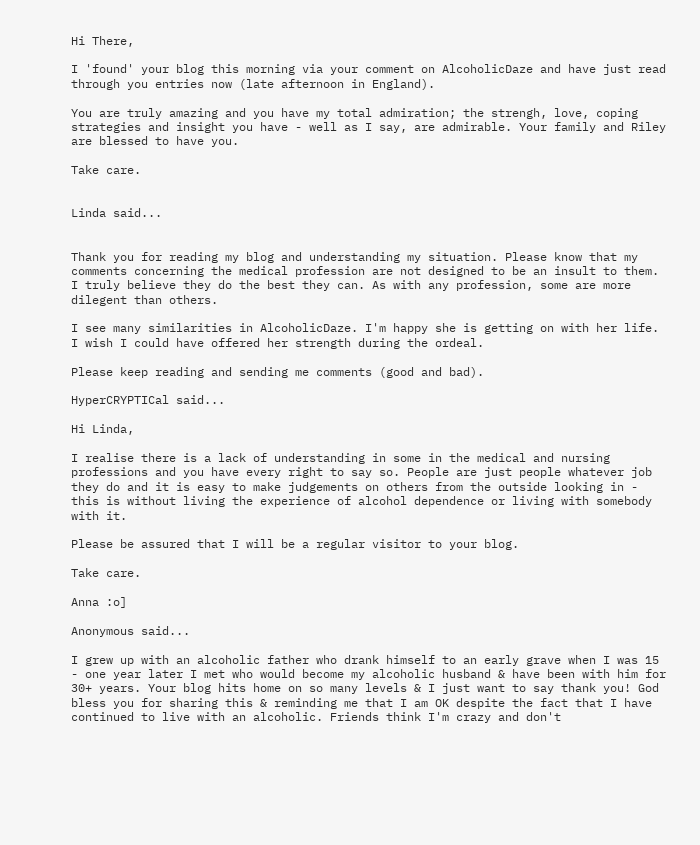Hi There,

I 'found' your blog this morning via your comment on AlcoholicDaze and have just read through you entries now (late afternoon in England).

You are truly amazing and you have my total admiration; the strengh, love, coping strategies and insight you have - well as I say, are admirable. Your family and Riley are blessed to have you.

Take care.


Linda said...


Thank you for reading my blog and understanding my situation. Please know that my comments concerning the medical profession are not designed to be an insult to them. I truly believe they do the best they can. As with any profession, some are more dilegent than others.

I see many similarities in AlcoholicDaze. I'm happy she is getting on with her life. I wish I could have offered her strength during the ordeal.

Please keep reading and sending me comments (good and bad).

HyperCRYPTICal said...

Hi Linda,

I realise there is a lack of understanding in some in the medical and nursing professions and you have every right to say so. People are just people whatever job they do and it is easy to make judgements on others from the outside looking in - this is without living the experience of alcohol dependence or living with somebody with it.

Please be assured that I will be a regular visitor to your blog.

Take care.

Anna :o]

Anonymous said...

I grew up with an alcoholic father who drank himself to an early grave when I was 15 - one year later I met who would become my alcoholic husband & have been with him for 30+ years. Your blog hits home on so many levels & I just want to say thank you! God bless you for sharing this & reminding me that I am OK despite the fact that I have continued to live with an alcoholic. Friends think I'm crazy and don't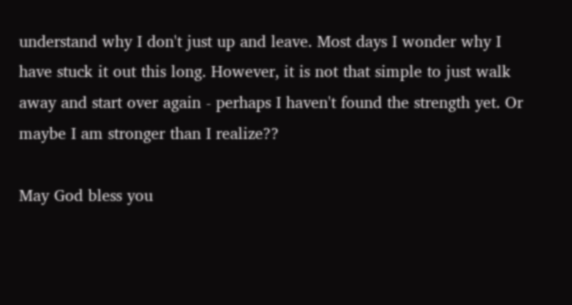understand why I don't just up and leave. Most days I wonder why I have stuck it out this long. However, it is not that simple to just walk away and start over again - perhaps I haven't found the strength yet. Or maybe I am stronger than I realize??

May God bless you